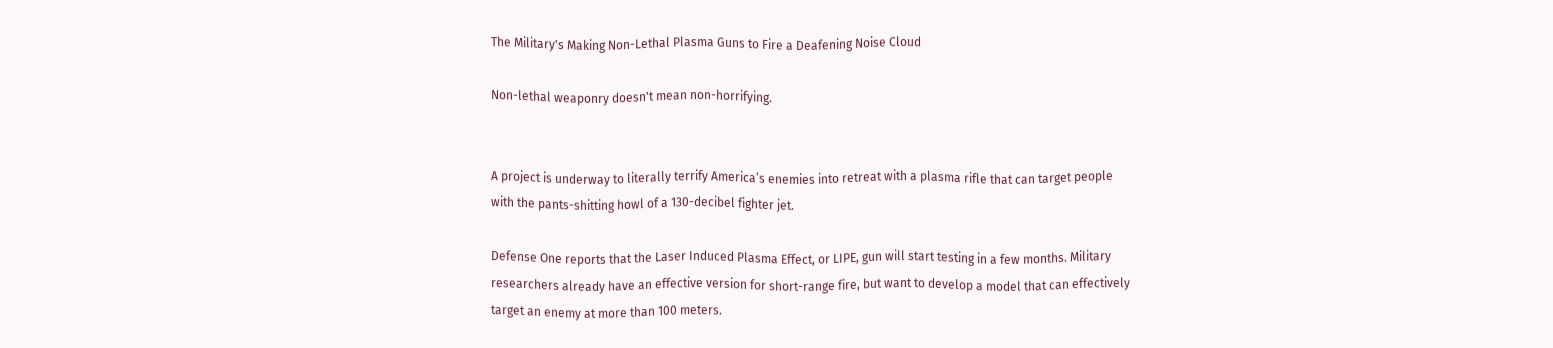The Military's Making Non-Lethal Plasma Guns to Fire a Deafening Noise Cloud

Non-lethal weaponry doesn't mean non-horrifying.


A project is underway to literally terrify America’s enemies into retreat with a plasma rifle that can target people with the pants-shitting howl of a 130-decibel fighter jet.

Defense One reports that the Laser Induced Plasma Effect, or LIPE, gun will start testing in a few months. Military researchers already have an effective version for short-range fire, but want to develop a model that can effectively target an enemy at more than 100 meters.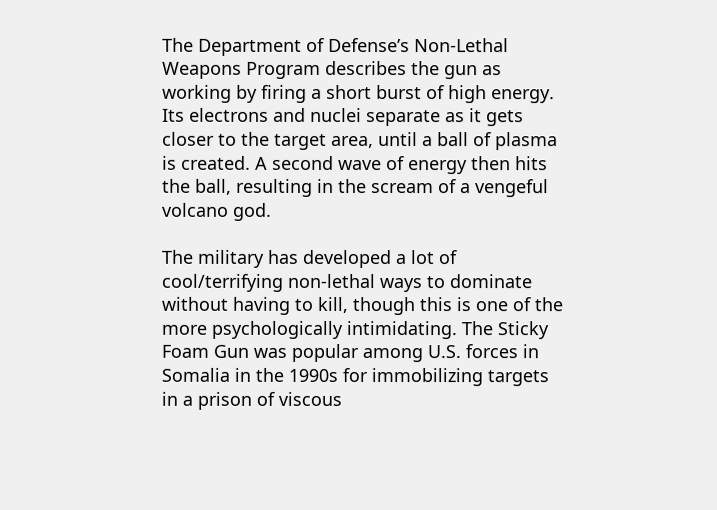The Department of Defense’s Non-Lethal Weapons Program describes the gun as working by firing a short burst of high energy. Its electrons and nuclei separate as it gets closer to the target area, until a ball of plasma is created. A second wave of energy then hits the ball, resulting in the scream of a vengeful volcano god.

The military has developed a lot of cool/terrifying non-lethal ways to dominate without having to kill, though this is one of the more psychologically intimidating. The Sticky Foam Gun was popular among U.S. forces in Somalia in the 1990s for immobilizing targets in a prison of viscous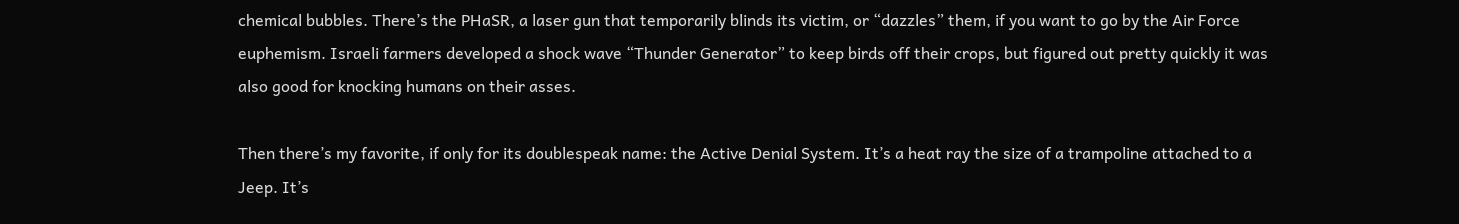chemical bubbles. There’s the PHaSR, a laser gun that temporarily blinds its victim, or “dazzles” them, if you want to go by the Air Force euphemism. Israeli farmers developed a shock wave “Thunder Generator” to keep birds off their crops, but figured out pretty quickly it was also good for knocking humans on their asses.

Then there’s my favorite, if only for its doublespeak name: the Active Denial System. It’s a heat ray the size of a trampoline attached to a Jeep. It’s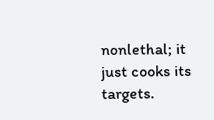nonlethal; it just cooks its targets.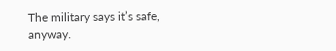The military says it’s safe, anyway.